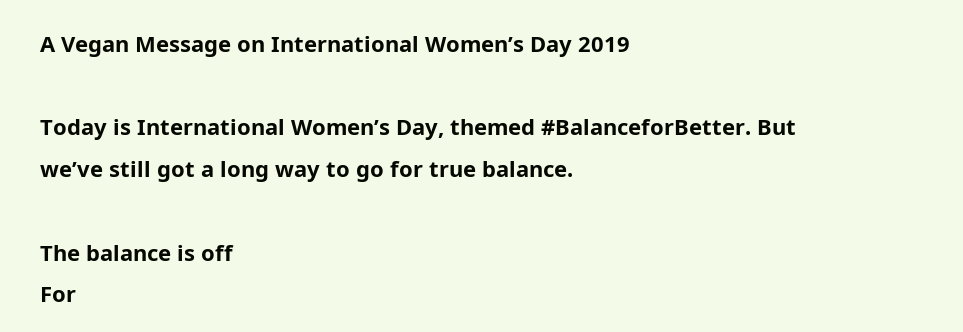A Vegan Message on International Women’s Day 2019

Today is International Women’s Day, themed #BalanceforBetter. But we’ve still got a long way to go for true balance.

The balance is off
For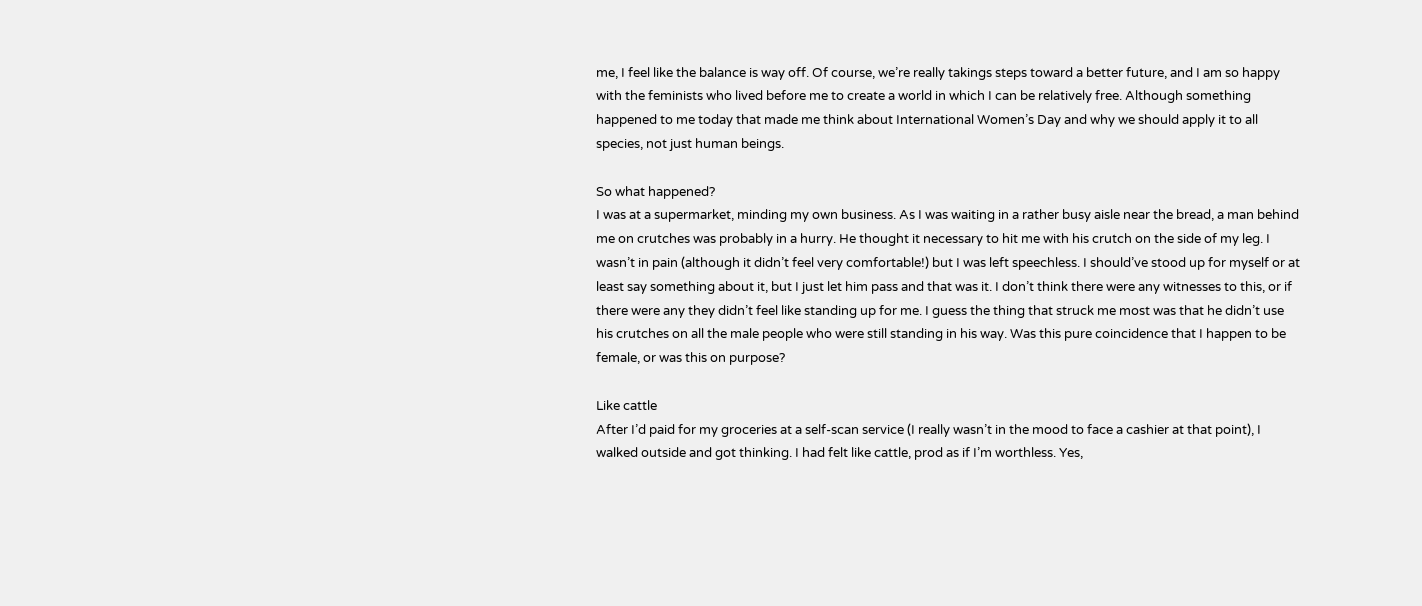me, I feel like the balance is way off. Of course, we’re really takings steps toward a better future, and I am so happy with the feminists who lived before me to create a world in which I can be relatively free. Although something happened to me today that made me think about International Women’s Day and why we should apply it to all species, not just human beings.

So what happened?
I was at a supermarket, minding my own business. As I was waiting in a rather busy aisle near the bread, a man behind me on crutches was probably in a hurry. He thought it necessary to hit me with his crutch on the side of my leg. I wasn’t in pain (although it didn’t feel very comfortable!) but I was left speechless. I should’ve stood up for myself or at least say something about it, but I just let him pass and that was it. I don’t think there were any witnesses to this, or if there were any they didn’t feel like standing up for me. I guess the thing that struck me most was that he didn’t use his crutches on all the male people who were still standing in his way. Was this pure coincidence that I happen to be female, or was this on purpose?

Like cattle
After I’d paid for my groceries at a self-scan service (I really wasn’t in the mood to face a cashier at that point), I walked outside and got thinking. I had felt like cattle, prod as if I’m worthless. Yes,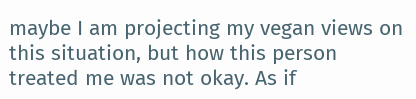maybe I am projecting my vegan views on this situation, but how this person treated me was not okay. As if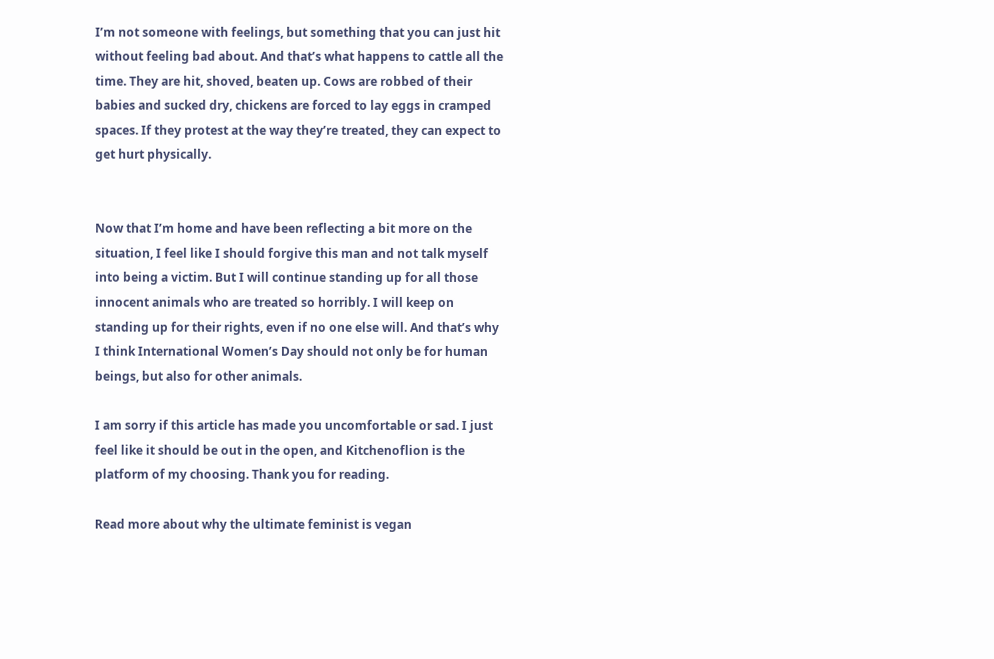I’m not someone with feelings, but something that you can just hit without feeling bad about. And that’s what happens to cattle all the time. They are hit, shoved, beaten up. Cows are robbed of their babies and sucked dry, chickens are forced to lay eggs in cramped spaces. If they protest at the way they’re treated, they can expect to get hurt physically.


Now that I’m home and have been reflecting a bit more on the situation, I feel like I should forgive this man and not talk myself into being a victim. But I will continue standing up for all those innocent animals who are treated so horribly. I will keep on standing up for their rights, even if no one else will. And that’s why I think International Women’s Day should not only be for human beings, but also for other animals.

I am sorry if this article has made you uncomfortable or sad. I just feel like it should be out in the open, and Kitchenoflion is the platform of my choosing. Thank you for reading.

Read more about why the ultimate feminist is vegan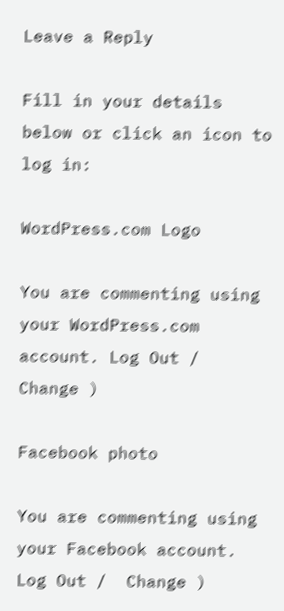Leave a Reply

Fill in your details below or click an icon to log in:

WordPress.com Logo

You are commenting using your WordPress.com account. Log Out /  Change )

Facebook photo

You are commenting using your Facebook account. Log Out /  Change )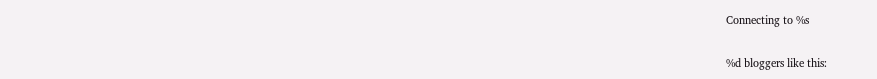Connecting to %s

%d bloggers like this: